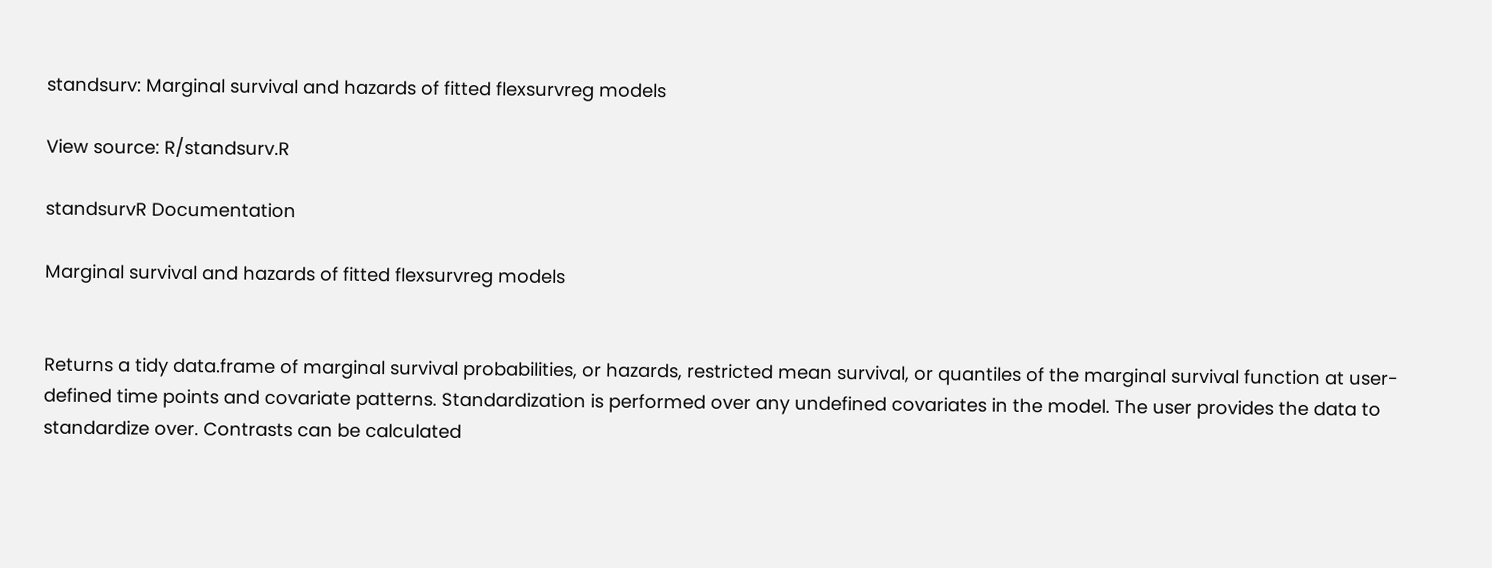standsurv: Marginal survival and hazards of fitted flexsurvreg models

View source: R/standsurv.R

standsurvR Documentation

Marginal survival and hazards of fitted flexsurvreg models


Returns a tidy data.frame of marginal survival probabilities, or hazards, restricted mean survival, or quantiles of the marginal survival function at user-defined time points and covariate patterns. Standardization is performed over any undefined covariates in the model. The user provides the data to standardize over. Contrasts can be calculated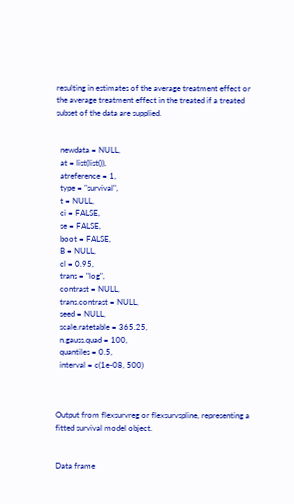resulting in estimates of the average treatment effect or the average treatment effect in the treated if a treated subset of the data are supplied.


  newdata = NULL,
  at = list(list()),
  atreference = 1,
  type = "survival",
  t = NULL,
  ci = FALSE,
  se = FALSE,
  boot = FALSE,
  B = NULL,
  cl = 0.95,
  trans = "log",
  contrast = NULL,
  trans.contrast = NULL,
  seed = NULL,
  scale.ratetable = 365.25,
  n.gauss.quad = 100,
  quantiles = 0.5,
  interval = c(1e-08, 500)



Output from flexsurvreg or flexsurvspline, representing a fitted survival model object.


Data frame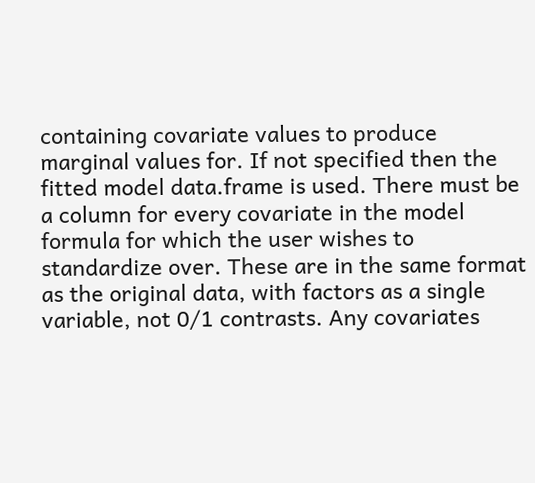containing covariate values to produce marginal values for. If not specified then the fitted model data.frame is used. There must be a column for every covariate in the model formula for which the user wishes to standardize over. These are in the same format as the original data, with factors as a single variable, not 0/1 contrasts. Any covariates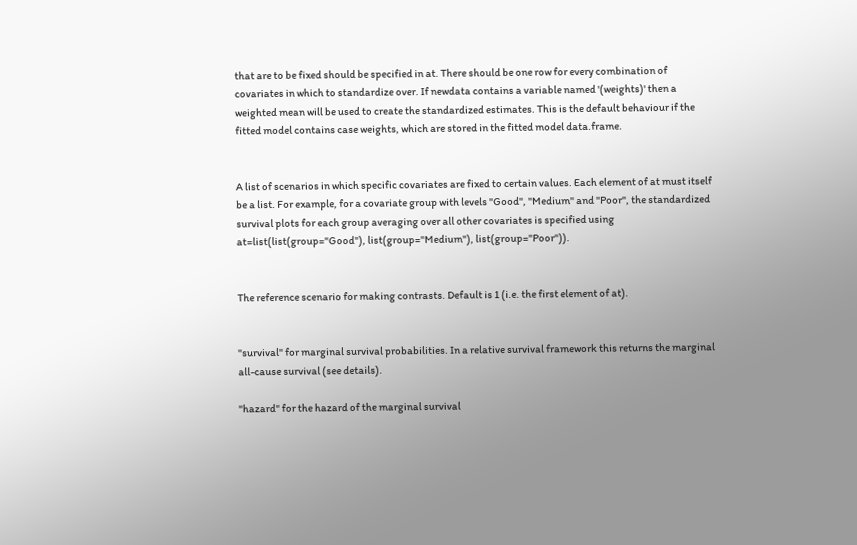that are to be fixed should be specified in at. There should be one row for every combination of covariates in which to standardize over. If newdata contains a variable named '(weights)' then a weighted mean will be used to create the standardized estimates. This is the default behaviour if the fitted model contains case weights, which are stored in the fitted model data.frame.


A list of scenarios in which specific covariates are fixed to certain values. Each element of at must itself be a list. For example, for a covariate group with levels "Good", "Medium" and "Poor", the standardized survival plots for each group averaging over all other covariates is specified using at=list(list(group="Good"), list(group="Medium"), list(group="Poor")).


The reference scenario for making contrasts. Default is 1 (i.e. the first element of at).


"survival" for marginal survival probabilities. In a relative survival framework this returns the marginal all-cause survival (see details).

"hazard" for the hazard of the marginal survival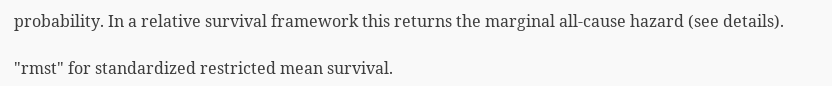probability. In a relative survival framework this returns the marginal all-cause hazard (see details).

"rmst" for standardized restricted mean survival.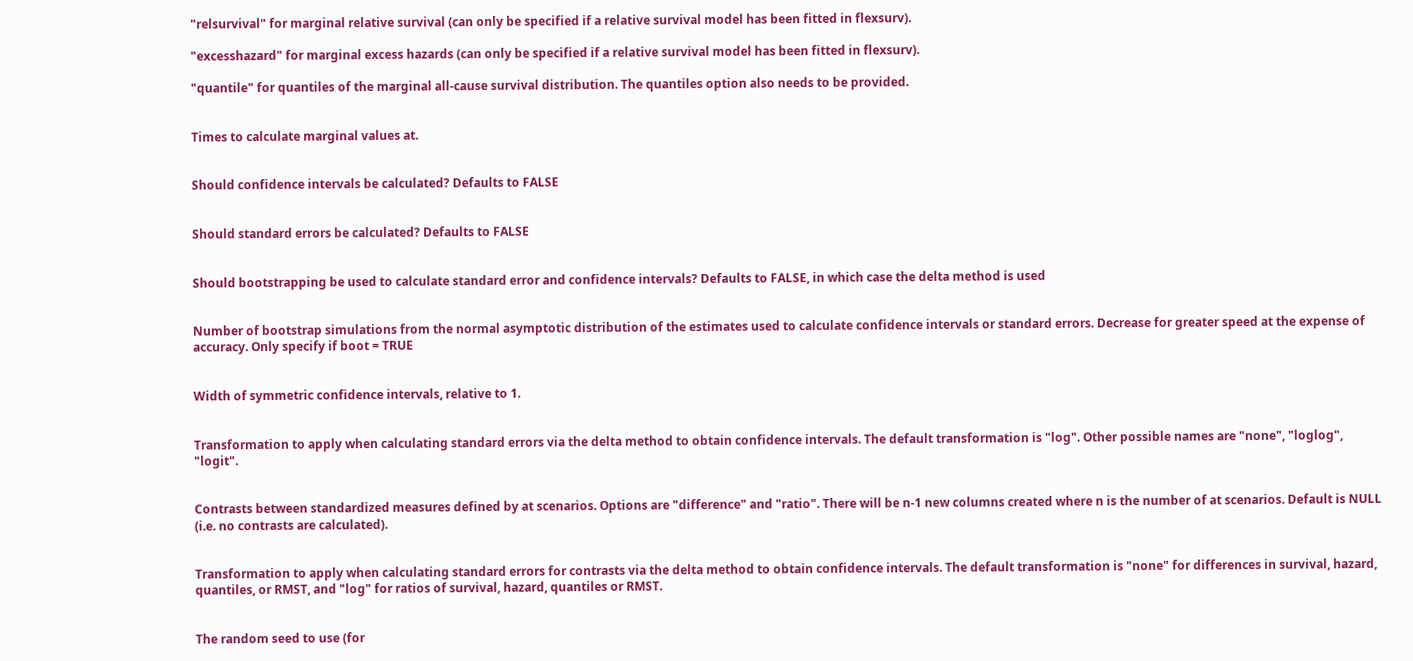"relsurvival" for marginal relative survival (can only be specified if a relative survival model has been fitted in flexsurv).

"excesshazard" for marginal excess hazards (can only be specified if a relative survival model has been fitted in flexsurv).

"quantile" for quantiles of the marginal all-cause survival distribution. The quantiles option also needs to be provided.


Times to calculate marginal values at.


Should confidence intervals be calculated? Defaults to FALSE


Should standard errors be calculated? Defaults to FALSE


Should bootstrapping be used to calculate standard error and confidence intervals? Defaults to FALSE, in which case the delta method is used


Number of bootstrap simulations from the normal asymptotic distribution of the estimates used to calculate confidence intervals or standard errors. Decrease for greater speed at the expense of accuracy. Only specify if boot = TRUE


Width of symmetric confidence intervals, relative to 1.


Transformation to apply when calculating standard errors via the delta method to obtain confidence intervals. The default transformation is "log". Other possible names are "none", "loglog", "logit".


Contrasts between standardized measures defined by at scenarios. Options are "difference" and "ratio". There will be n-1 new columns created where n is the number of at scenarios. Default is NULL (i.e. no contrasts are calculated).


Transformation to apply when calculating standard errors for contrasts via the delta method to obtain confidence intervals. The default transformation is "none" for differences in survival, hazard, quantiles, or RMST, and "log" for ratios of survival, hazard, quantiles or RMST.


The random seed to use (for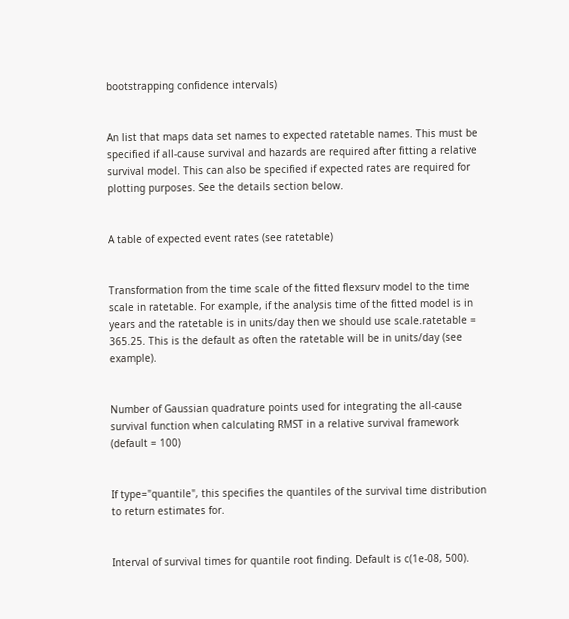bootstrapping confidence intervals)


An list that maps data set names to expected ratetable names. This must be specified if all-cause survival and hazards are required after fitting a relative survival model. This can also be specified if expected rates are required for plotting purposes. See the details section below.


A table of expected event rates (see ratetable)


Transformation from the time scale of the fitted flexsurv model to the time scale in ratetable. For example, if the analysis time of the fitted model is in years and the ratetable is in units/day then we should use scale.ratetable = 365.25. This is the default as often the ratetable will be in units/day (see example).


Number of Gaussian quadrature points used for integrating the all-cause survival function when calculating RMST in a relative survival framework (default = 100)


If type="quantile", this specifies the quantiles of the survival time distribution to return estimates for.


Interval of survival times for quantile root finding. Default is c(1e-08, 500).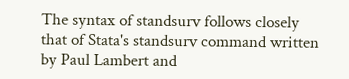The syntax of standsurv follows closely that of Stata's standsurv command written by Paul Lambert and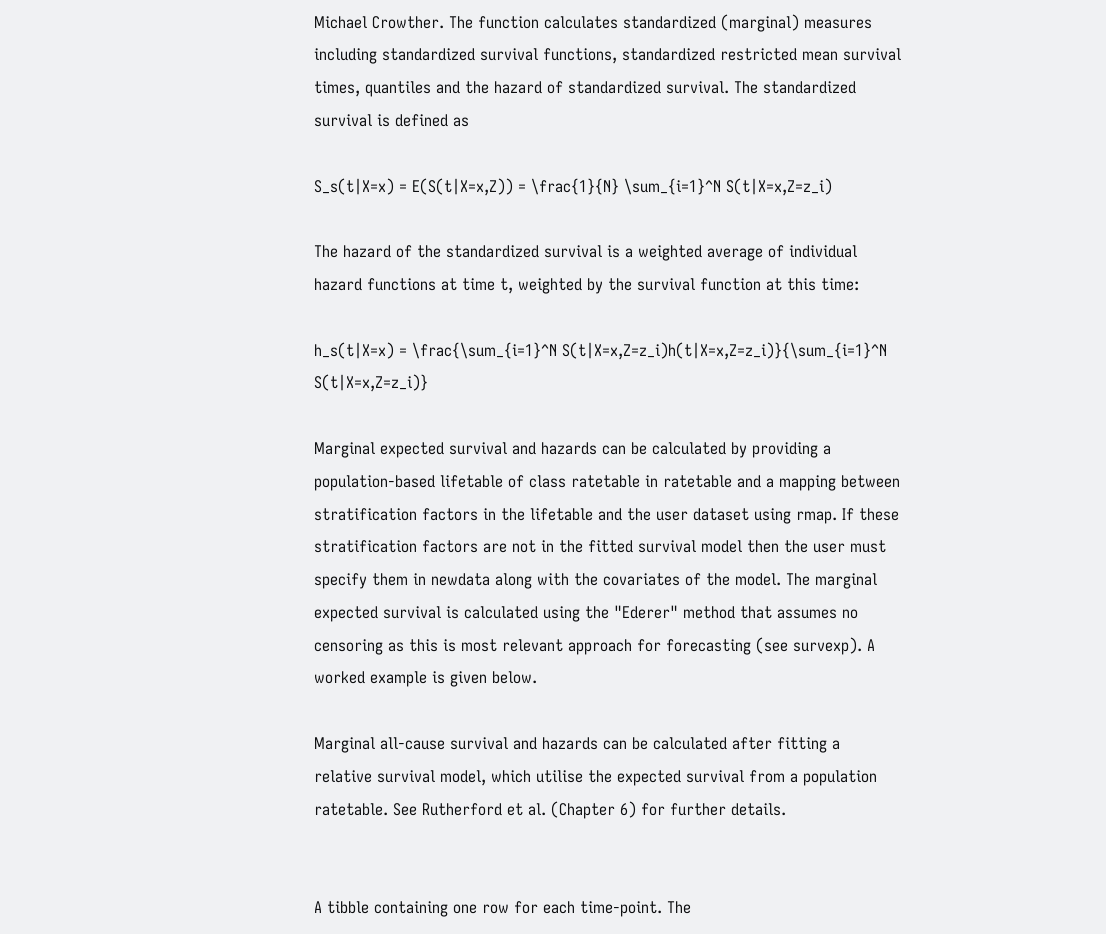Michael Crowther. The function calculates standardized (marginal) measures including standardized survival functions, standardized restricted mean survival times, quantiles and the hazard of standardized survival. The standardized survival is defined as

S_s(t|X=x) = E(S(t|X=x,Z)) = \frac{1}{N} \sum_{i=1}^N S(t|X=x,Z=z_i)

The hazard of the standardized survival is a weighted average of individual hazard functions at time t, weighted by the survival function at this time:

h_s(t|X=x) = \frac{\sum_{i=1}^N S(t|X=x,Z=z_i)h(t|X=x,Z=z_i)}{\sum_{i=1}^N S(t|X=x,Z=z_i)}

Marginal expected survival and hazards can be calculated by providing a population-based lifetable of class ratetable in ratetable and a mapping between stratification factors in the lifetable and the user dataset using rmap. If these stratification factors are not in the fitted survival model then the user must specify them in newdata along with the covariates of the model. The marginal expected survival is calculated using the "Ederer" method that assumes no censoring as this is most relevant approach for forecasting (see survexp). A worked example is given below.

Marginal all-cause survival and hazards can be calculated after fitting a relative survival model, which utilise the expected survival from a population ratetable. See Rutherford et al. (Chapter 6) for further details.


A tibble containing one row for each time-point. The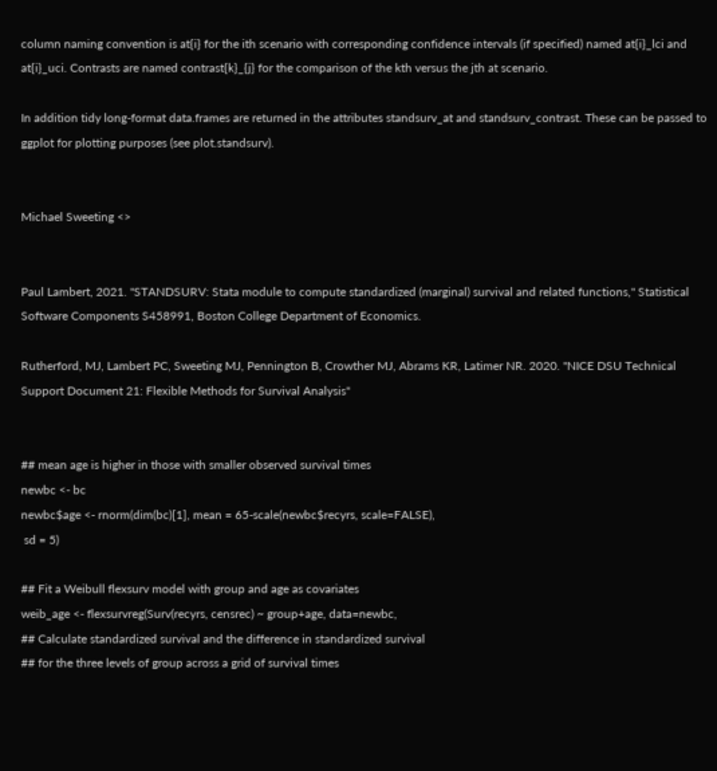column naming convention is at{i} for the ith scenario with corresponding confidence intervals (if specified) named at{i}_lci and at{i}_uci. Contrasts are named contrast{k}_{j} for the comparison of the kth versus the jth at scenario.

In addition tidy long-format data.frames are returned in the attributes standsurv_at and standsurv_contrast. These can be passed to ggplot for plotting purposes (see plot.standsurv).


Michael Sweeting <>


Paul Lambert, 2021. "STANDSURV: Stata module to compute standardized (marginal) survival and related functions," Statistical Software Components S458991, Boston College Department of Economics.

Rutherford, MJ, Lambert PC, Sweeting MJ, Pennington B, Crowther MJ, Abrams KR, Latimer NR. 2020. "NICE DSU Technical Support Document 21: Flexible Methods for Survival Analysis"


## mean age is higher in those with smaller observed survival times
newbc <- bc
newbc$age <- rnorm(dim(bc)[1], mean = 65-scale(newbc$recyrs, scale=FALSE),
 sd = 5)

## Fit a Weibull flexsurv model with group and age as covariates
weib_age <- flexsurvreg(Surv(recyrs, censrec) ~ group+age, data=newbc,
## Calculate standardized survival and the difference in standardized survival
## for the three levels of group across a grid of survival times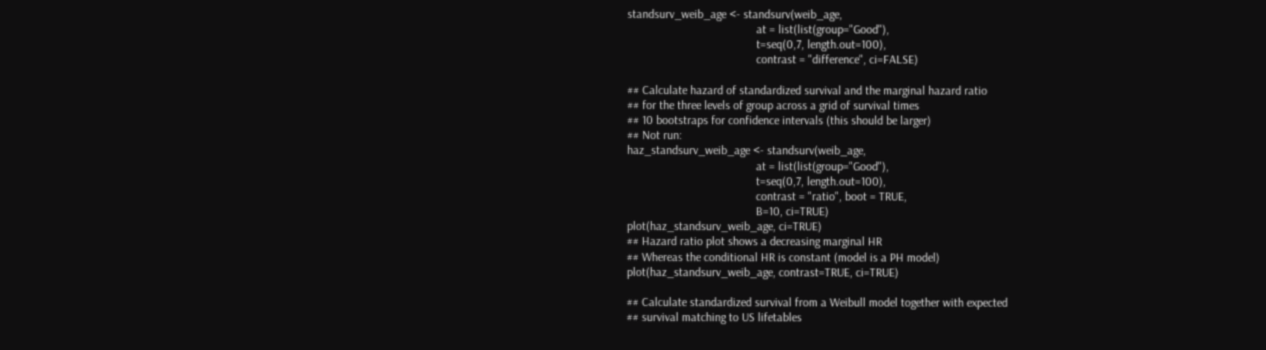standsurv_weib_age <- standsurv(weib_age,
                                           at = list(list(group="Good"),
                                           t=seq(0,7, length.out=100),
                                           contrast = "difference", ci=FALSE)

## Calculate hazard of standardized survival and the marginal hazard ratio
## for the three levels of group across a grid of survival times
## 10 bootstraps for confidence intervals (this should be larger)
## Not run:
haz_standsurv_weib_age <- standsurv(weib_age,
                                           at = list(list(group="Good"),
                                           t=seq(0,7, length.out=100),
                                           contrast = "ratio", boot = TRUE,
                                           B=10, ci=TRUE)
plot(haz_standsurv_weib_age, ci=TRUE)
## Hazard ratio plot shows a decreasing marginal HR
## Whereas the conditional HR is constant (model is a PH model)
plot(haz_standsurv_weib_age, contrast=TRUE, ci=TRUE)

## Calculate standardized survival from a Weibull model together with expected
## survival matching to US lifetables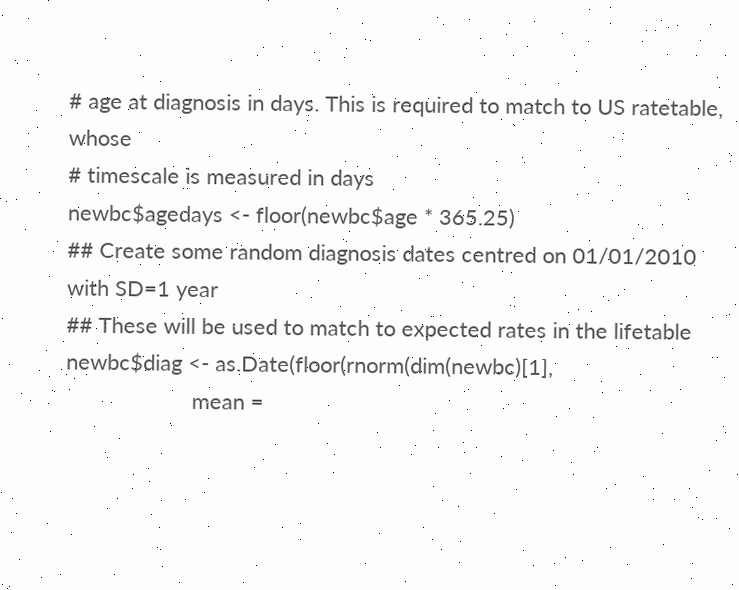# age at diagnosis in days. This is required to match to US ratetable, whose
# timescale is measured in days
newbc$agedays <- floor(newbc$age * 365.25)
## Create some random diagnosis dates centred on 01/01/2010 with SD=1 year
## These will be used to match to expected rates in the lifetable
newbc$diag <- as.Date(floor(rnorm(dim(newbc)[1],
                     mean =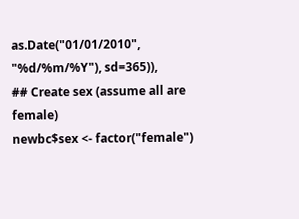as.Date("01/01/2010", "%d/%m/%Y"), sd=365)),
## Create sex (assume all are female)
newbc$sex <- factor("female")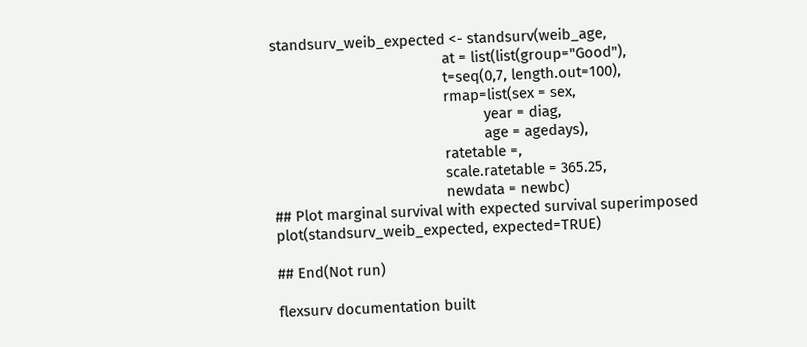standsurv_weib_expected <- standsurv(weib_age,
                                           at = list(list(group="Good"),
                                           t=seq(0,7, length.out=100),
                                           rmap=list(sex = sex,
                                                     year = diag,
                                                     age = agedays),
                                           ratetable =,
                                           scale.ratetable = 365.25,
                                           newdata = newbc)
## Plot marginal survival with expected survival superimposed
plot(standsurv_weib_expected, expected=TRUE)

## End(Not run)

flexsurv documentation built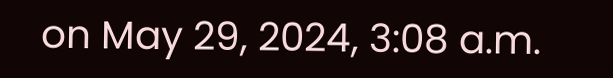on May 29, 2024, 3:08 a.m.